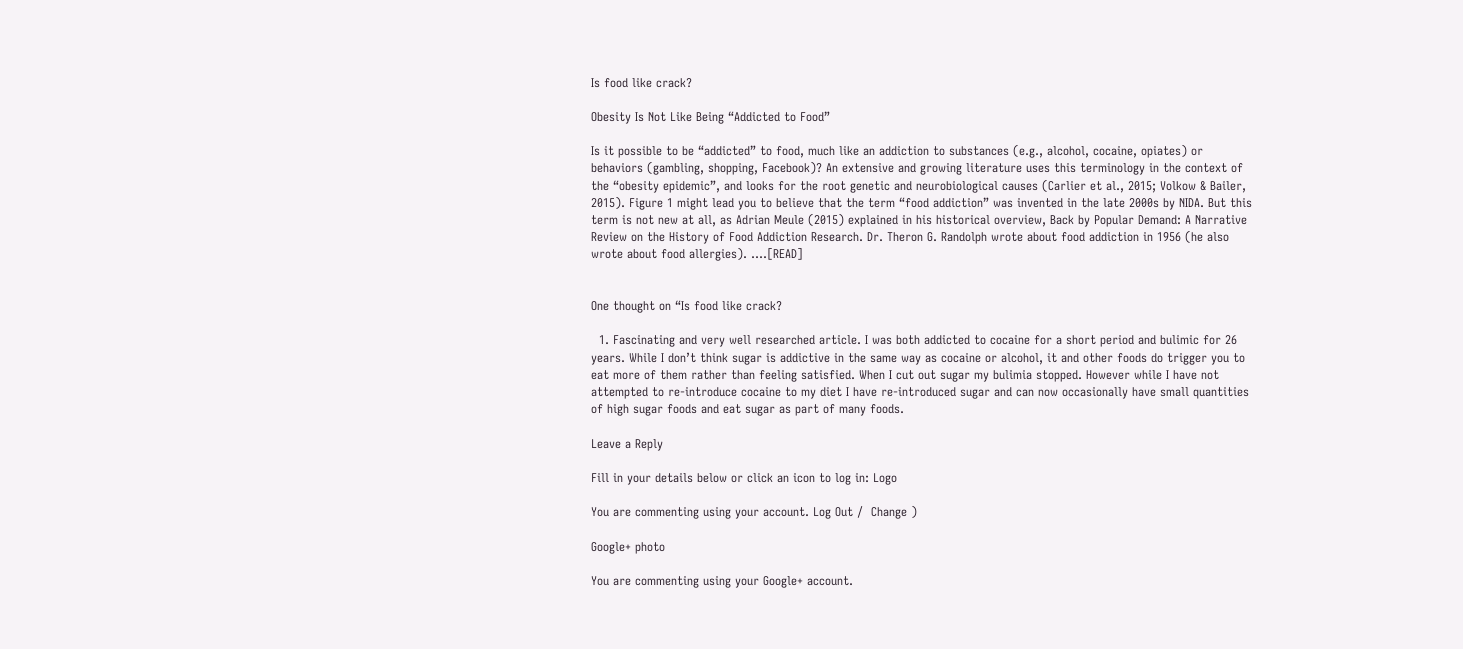Is food like crack?

Obesity Is Not Like Being “Addicted to Food”

Is it possible to be “addicted” to food, much like an addiction to substances (e.g., alcohol, cocaine, opiates) or behaviors (gambling, shopping, Facebook)? An extensive and growing literature uses this terminology in the context of the “obesity epidemic”, and looks for the root genetic and neurobiological causes (Carlier et al., 2015; Volkow & Bailer, 2015). Figure 1 might lead you to believe that the term “food addiction” was invented in the late 2000s by NIDA. But this term is not new at all, as Adrian Meule (2015) explained in his historical overview, Back by Popular Demand: A Narrative Review on the History of Food Addiction Research. Dr. Theron G. Randolph wrote about food addiction in 1956 (he also wrote about food allergies). ….[READ]


One thought on “Is food like crack?

  1. Fascinating and very well researched article. I was both addicted to cocaine for a short period and bulimic for 26 years. While I don’t think sugar is addictive in the same way as cocaine or alcohol, it and other foods do trigger you to eat more of them rather than feeling satisfied. When I cut out sugar my bulimia stopped. However while I have not attempted to re-introduce cocaine to my diet I have re-introduced sugar and can now occasionally have small quantities of high sugar foods and eat sugar as part of many foods.

Leave a Reply

Fill in your details below or click an icon to log in: Logo

You are commenting using your account. Log Out /  Change )

Google+ photo

You are commenting using your Google+ account.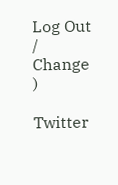Log Out /  Change )

Twitter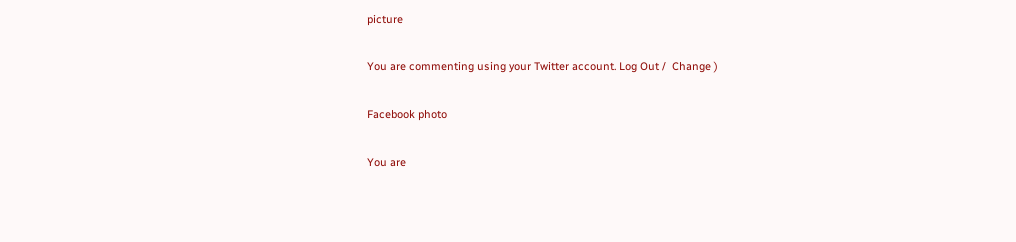picture

You are commenting using your Twitter account. Log Out /  Change )

Facebook photo

You are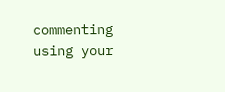commenting using your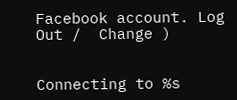Facebook account. Log Out /  Change )


Connecting to %s